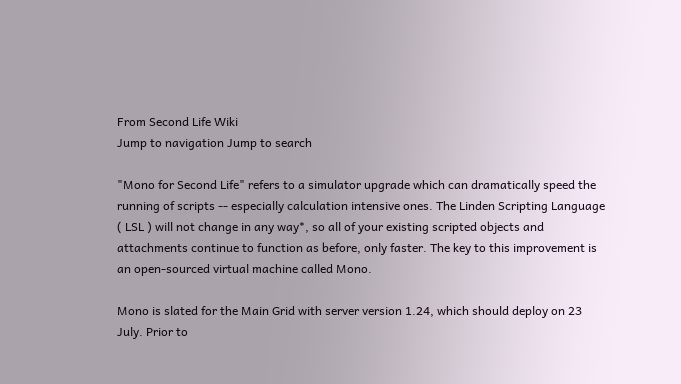From Second Life Wiki
Jump to navigation Jump to search

"Mono for Second Life" refers to a simulator upgrade which can dramatically speed the running of scripts -- especially calculation intensive ones. The Linden Scripting Language ( LSL ) will not change in any way*, so all of your existing scripted objects and attachments continue to function as before, only faster. The key to this improvement is an open-sourced virtual machine called Mono.

Mono is slated for the Main Grid with server version 1.24, which should deploy on 23 July. Prior to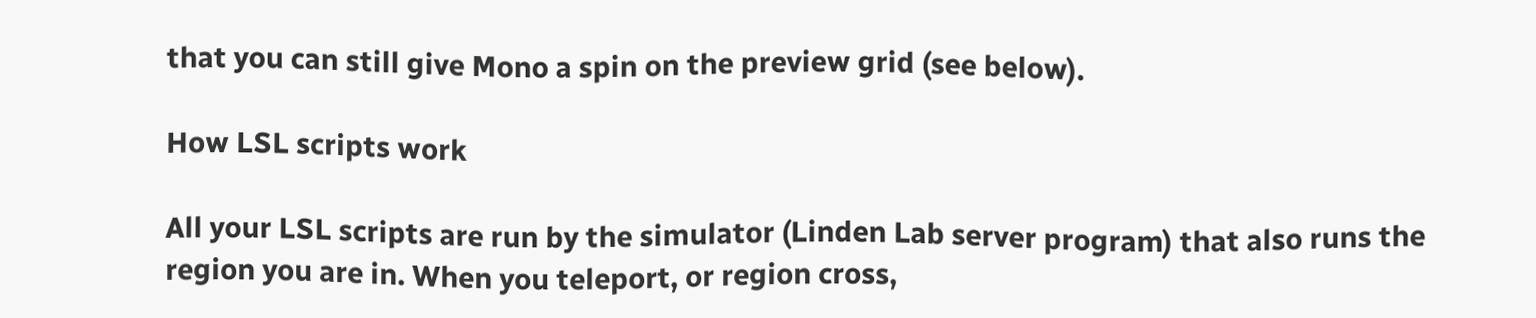that you can still give Mono a spin on the preview grid (see below).

How LSL scripts work

All your LSL scripts are run by the simulator (Linden Lab server program) that also runs the region you are in. When you teleport, or region cross,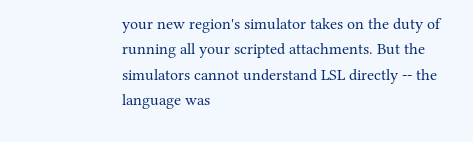your new region's simulator takes on the duty of running all your scripted attachments. But the simulators cannot understand LSL directly -- the language was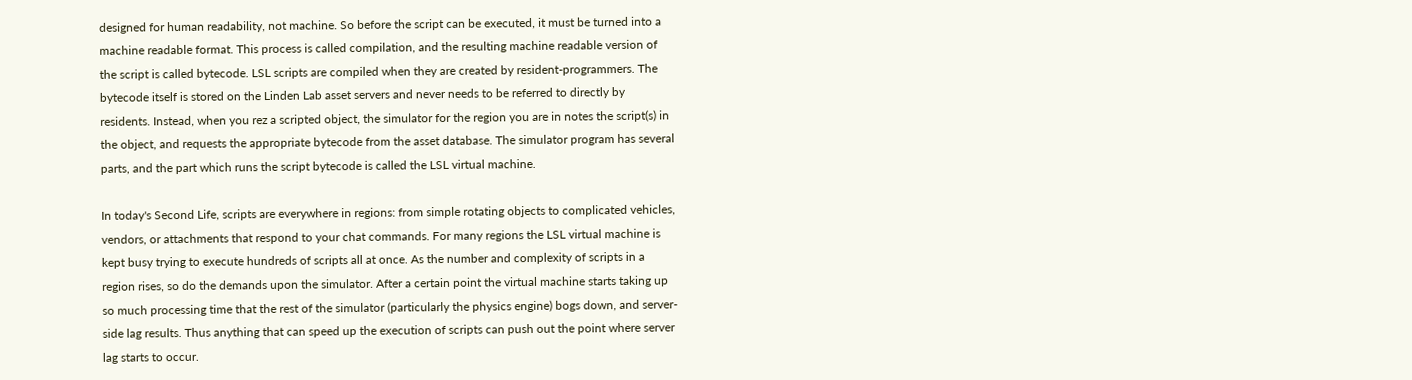designed for human readability, not machine. So before the script can be executed, it must be turned into a machine readable format. This process is called compilation, and the resulting machine readable version of the script is called bytecode. LSL scripts are compiled when they are created by resident-programmers. The bytecode itself is stored on the Linden Lab asset servers and never needs to be referred to directly by residents. Instead, when you rez a scripted object, the simulator for the region you are in notes the script(s) in the object, and requests the appropriate bytecode from the asset database. The simulator program has several parts, and the part which runs the script bytecode is called the LSL virtual machine.

In today's Second Life, scripts are everywhere in regions: from simple rotating objects to complicated vehicles, vendors, or attachments that respond to your chat commands. For many regions the LSL virtual machine is kept busy trying to execute hundreds of scripts all at once. As the number and complexity of scripts in a region rises, so do the demands upon the simulator. After a certain point the virtual machine starts taking up so much processing time that the rest of the simulator (particularly the physics engine) bogs down, and server-side lag results. Thus anything that can speed up the execution of scripts can push out the point where server lag starts to occur.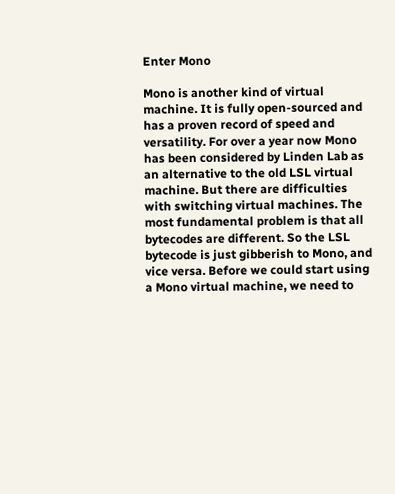Enter Mono

Mono is another kind of virtual machine. It is fully open-sourced and has a proven record of speed and versatility. For over a year now Mono has been considered by Linden Lab as an alternative to the old LSL virtual machine. But there are difficulties with switching virtual machines. The most fundamental problem is that all bytecodes are different. So the LSL bytecode is just gibberish to Mono, and vice versa. Before we could start using a Mono virtual machine, we need to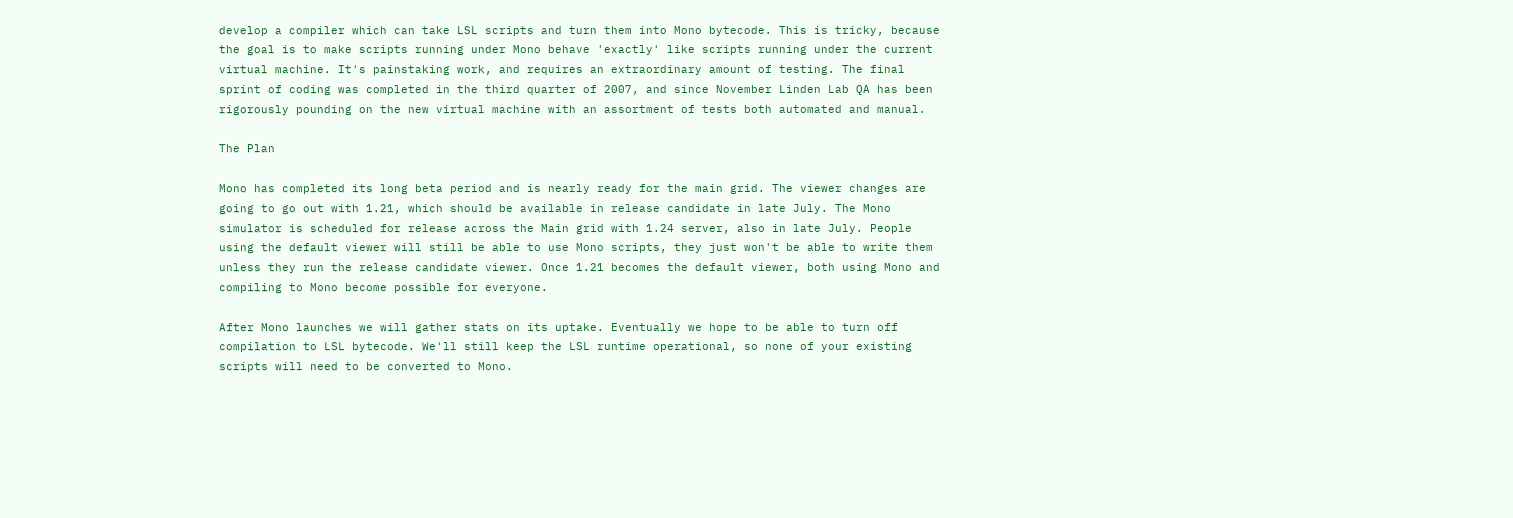develop a compiler which can take LSL scripts and turn them into Mono bytecode. This is tricky, because the goal is to make scripts running under Mono behave 'exactly' like scripts running under the current virtual machine. It's painstaking work, and requires an extraordinary amount of testing. The final sprint of coding was completed in the third quarter of 2007, and since November Linden Lab QA has been rigorously pounding on the new virtual machine with an assortment of tests both automated and manual.

The Plan

Mono has completed its long beta period and is nearly ready for the main grid. The viewer changes are going to go out with 1.21, which should be available in release candidate in late July. The Mono simulator is scheduled for release across the Main grid with 1.24 server, also in late July. People using the default viewer will still be able to use Mono scripts, they just won't be able to write them unless they run the release candidate viewer. Once 1.21 becomes the default viewer, both using Mono and compiling to Mono become possible for everyone.

After Mono launches we will gather stats on its uptake. Eventually we hope to be able to turn off compilation to LSL bytecode. We'll still keep the LSL runtime operational, so none of your existing scripts will need to be converted to Mono.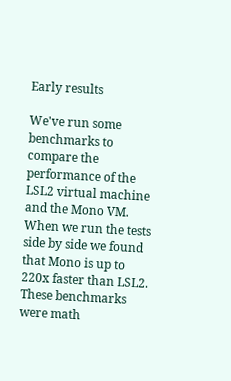Early results

We've run some benchmarks to compare the performance of the LSL2 virtual machine and the Mono VM. When we run the tests side by side we found that Mono is up to 220x faster than LSL2. These benchmarks were math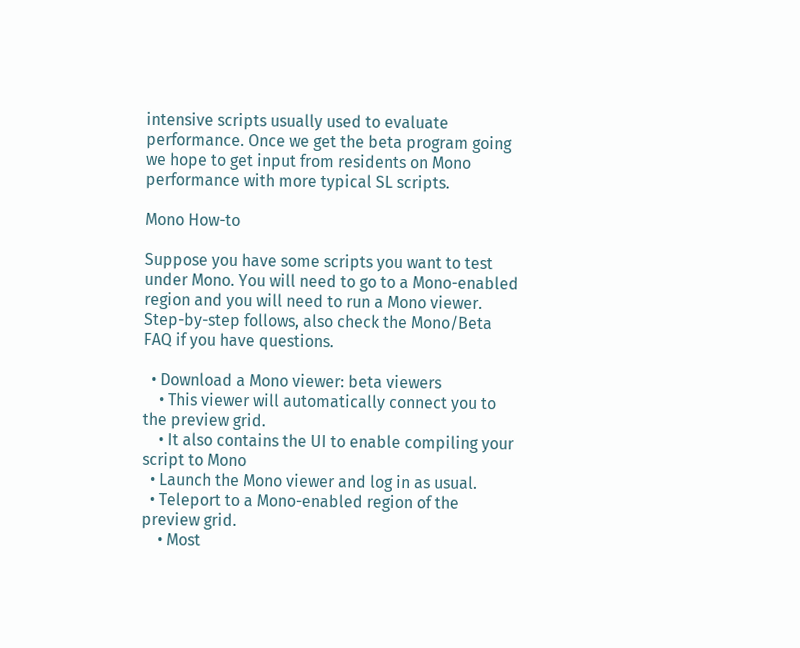intensive scripts usually used to evaluate performance. Once we get the beta program going we hope to get input from residents on Mono performance with more typical SL scripts.

Mono How-to

Suppose you have some scripts you want to test under Mono. You will need to go to a Mono-enabled region and you will need to run a Mono viewer. Step-by-step follows, also check the Mono/Beta FAQ if you have questions.

  • Download a Mono viewer: beta viewers
    • This viewer will automatically connect you to the preview grid.
    • It also contains the UI to enable compiling your script to Mono
  • Launch the Mono viewer and log in as usual.
  • Teleport to a Mono-enabled region of the preview grid.
    • Most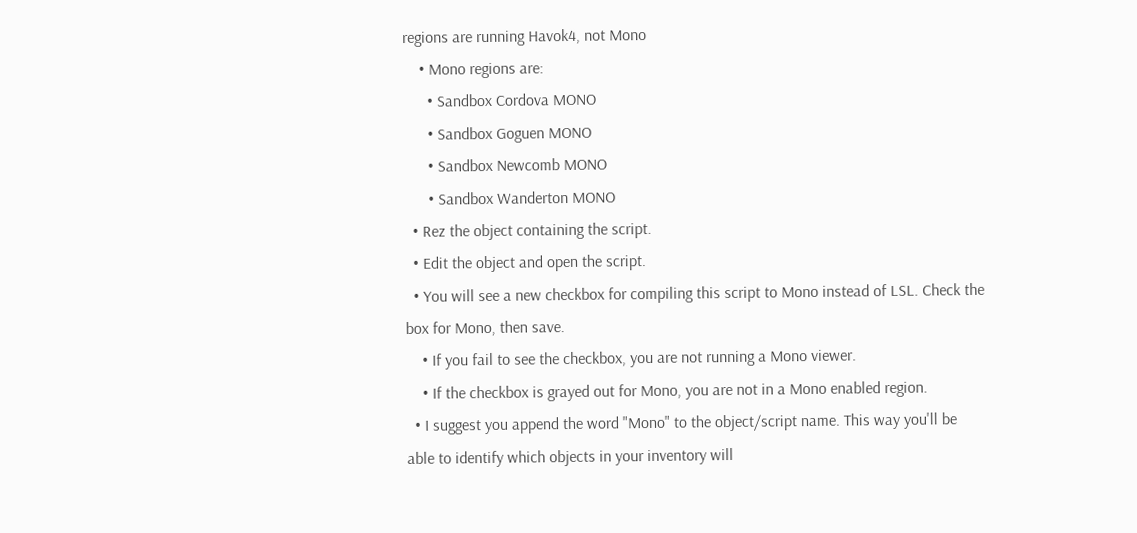regions are running Havok4, not Mono
    • Mono regions are:
      • Sandbox Cordova MONO
      • Sandbox Goguen MONO
      • Sandbox Newcomb MONO
      • Sandbox Wanderton MONO
  • Rez the object containing the script.
  • Edit the object and open the script.
  • You will see a new checkbox for compiling this script to Mono instead of LSL. Check the box for Mono, then save.
    • If you fail to see the checkbox, you are not running a Mono viewer.
    • If the checkbox is grayed out for Mono, you are not in a Mono enabled region.
  • I suggest you append the word "Mono" to the object/script name. This way you'll be able to identify which objects in your inventory will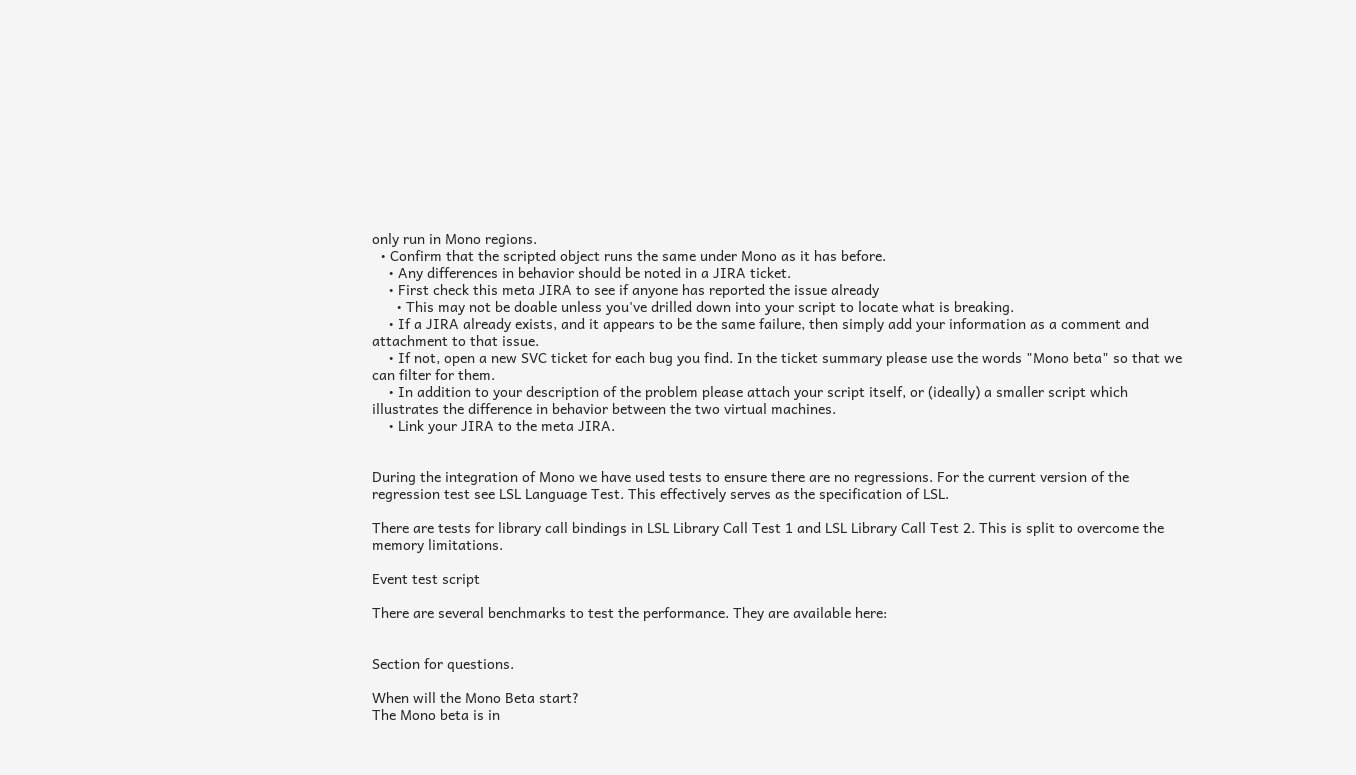only run in Mono regions.
  • Confirm that the scripted object runs the same under Mono as it has before.
    • Any differences in behavior should be noted in a JIRA ticket.
    • First check this meta JIRA to see if anyone has reported the issue already
      • This may not be doable unless you've drilled down into your script to locate what is breaking.
    • If a JIRA already exists, and it appears to be the same failure, then simply add your information as a comment and attachment to that issue.
    • If not, open a new SVC ticket for each bug you find. In the ticket summary please use the words "Mono beta" so that we can filter for them.
    • In addition to your description of the problem please attach your script itself, or (ideally) a smaller script which illustrates the difference in behavior between the two virtual machines.
    • Link your JIRA to the meta JIRA.


During the integration of Mono we have used tests to ensure there are no regressions. For the current version of the regression test see LSL Language Test. This effectively serves as the specification of LSL.

There are tests for library call bindings in LSL Library Call Test 1 and LSL Library Call Test 2. This is split to overcome the memory limitations.

Event test script

There are several benchmarks to test the performance. They are available here:


Section for questions.

When will the Mono Beta start?
The Mono beta is in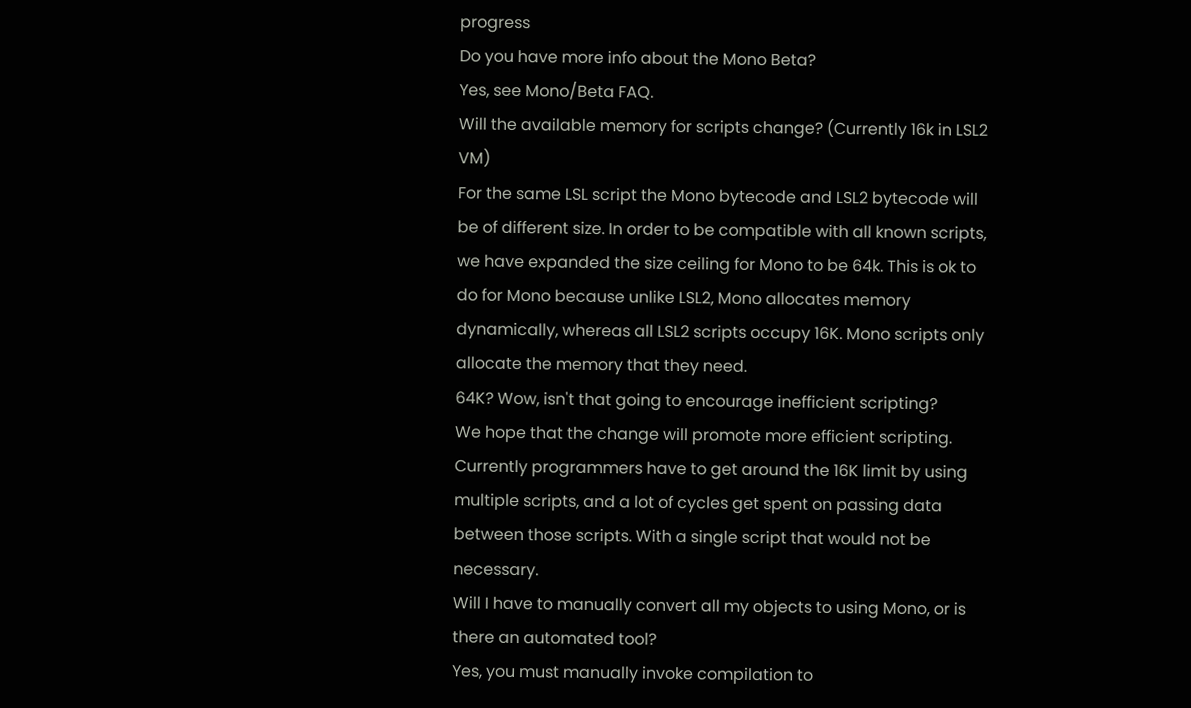progress
Do you have more info about the Mono Beta?
Yes, see Mono/Beta FAQ.
Will the available memory for scripts change? (Currently 16k in LSL2 VM)
For the same LSL script the Mono bytecode and LSL2 bytecode will be of different size. In order to be compatible with all known scripts, we have expanded the size ceiling for Mono to be 64k. This is ok to do for Mono because unlike LSL2, Mono allocates memory dynamically, whereas all LSL2 scripts occupy 16K. Mono scripts only allocate the memory that they need.
64K? Wow, isn't that going to encourage inefficient scripting?
We hope that the change will promote more efficient scripting. Currently programmers have to get around the 16K limit by using multiple scripts, and a lot of cycles get spent on passing data between those scripts. With a single script that would not be necessary.
Will I have to manually convert all my objects to using Mono, or is there an automated tool?
Yes, you must manually invoke compilation to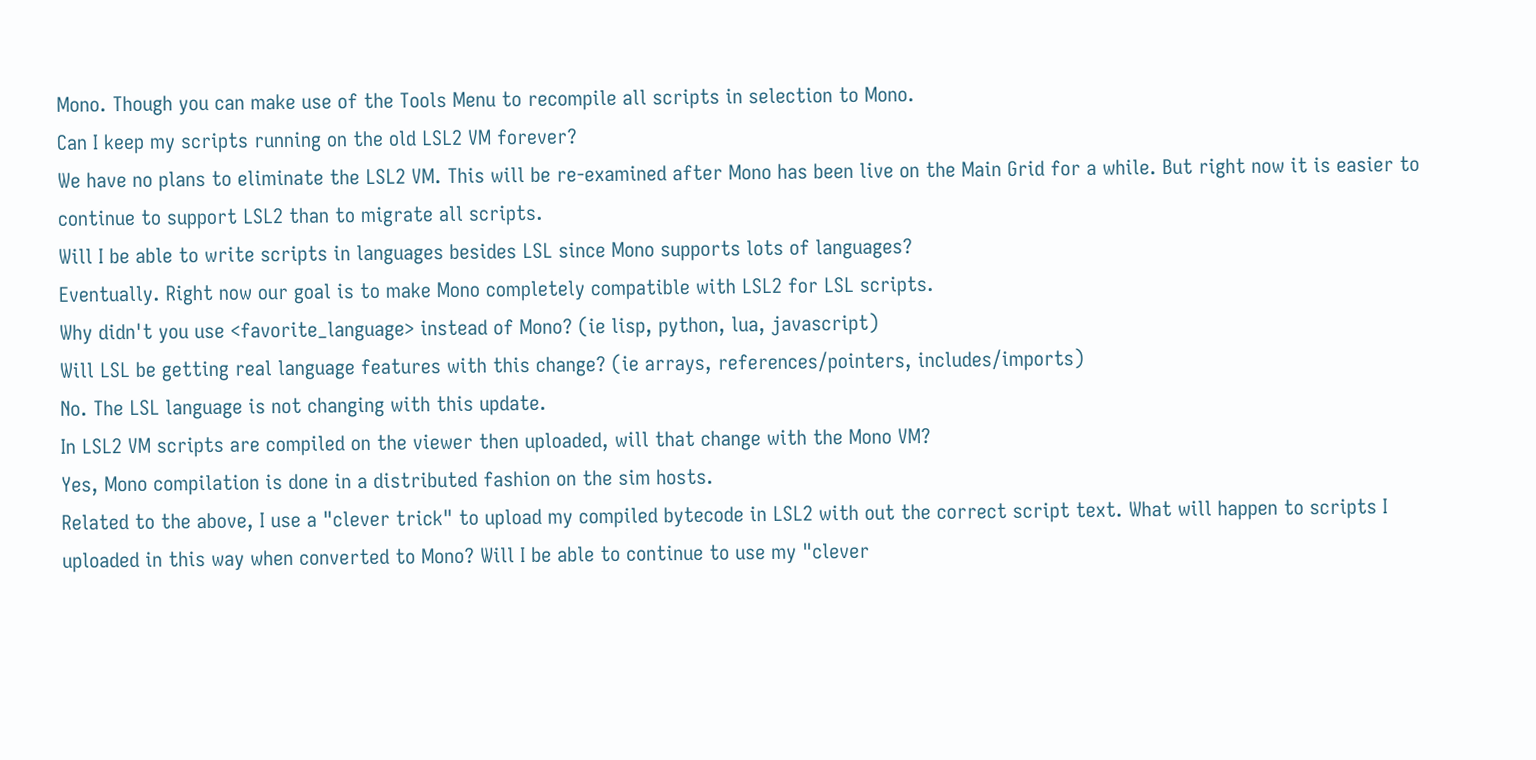Mono. Though you can make use of the Tools Menu to recompile all scripts in selection to Mono.
Can I keep my scripts running on the old LSL2 VM forever?
We have no plans to eliminate the LSL2 VM. This will be re-examined after Mono has been live on the Main Grid for a while. But right now it is easier to continue to support LSL2 than to migrate all scripts.
Will I be able to write scripts in languages besides LSL since Mono supports lots of languages?
Eventually. Right now our goal is to make Mono completely compatible with LSL2 for LSL scripts.
Why didn't you use <favorite_language> instead of Mono? (ie lisp, python, lua, javascript)
Will LSL be getting real language features with this change? (ie arrays, references/pointers, includes/imports)
No. The LSL language is not changing with this update.
In LSL2 VM scripts are compiled on the viewer then uploaded, will that change with the Mono VM?
Yes, Mono compilation is done in a distributed fashion on the sim hosts.
Related to the above, I use a "clever trick" to upload my compiled bytecode in LSL2 with out the correct script text. What will happen to scripts I uploaded in this way when converted to Mono? Will I be able to continue to use my "clever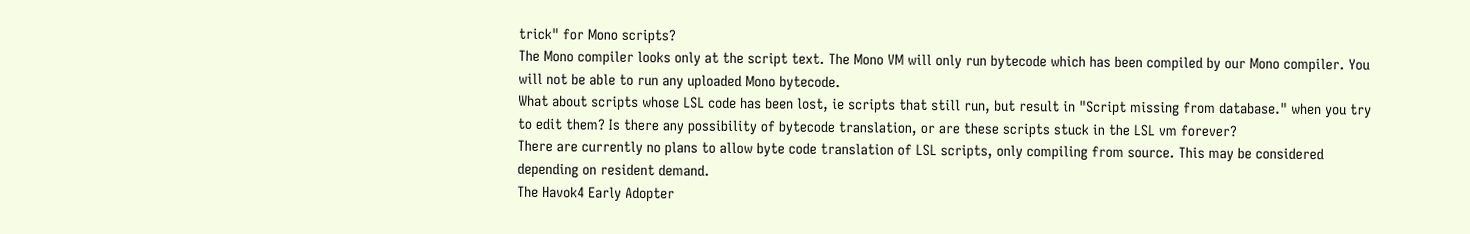trick" for Mono scripts?
The Mono compiler looks only at the script text. The Mono VM will only run bytecode which has been compiled by our Mono compiler. You will not be able to run any uploaded Mono bytecode.
What about scripts whose LSL code has been lost, ie scripts that still run, but result in "Script missing from database." when you try to edit them? Is there any possibility of bytecode translation, or are these scripts stuck in the LSL vm forever?
There are currently no plans to allow byte code translation of LSL scripts, only compiling from source. This may be considered depending on resident demand.
The Havok4 Early Adopter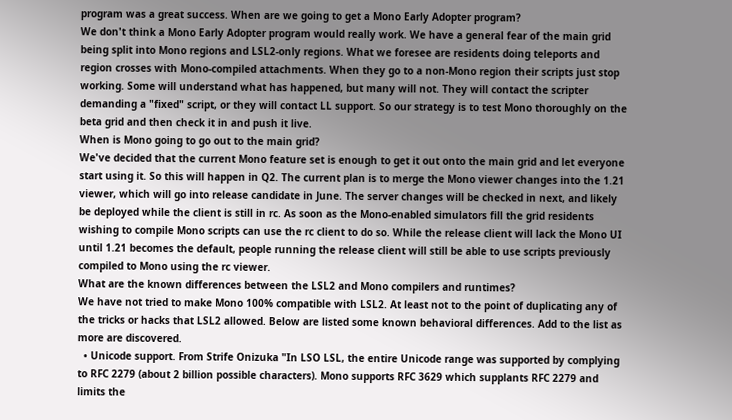program was a great success. When are we going to get a Mono Early Adopter program?
We don't think a Mono Early Adopter program would really work. We have a general fear of the main grid being split into Mono regions and LSL2-only regions. What we foresee are residents doing teleports and region crosses with Mono-compiled attachments. When they go to a non-Mono region their scripts just stop working. Some will understand what has happened, but many will not. They will contact the scripter demanding a "fixed" script, or they will contact LL support. So our strategy is to test Mono thoroughly on the beta grid and then check it in and push it live.
When is Mono going to go out to the main grid?
We've decided that the current Mono feature set is enough to get it out onto the main grid and let everyone start using it. So this will happen in Q2. The current plan is to merge the Mono viewer changes into the 1.21 viewer, which will go into release candidate in June. The server changes will be checked in next, and likely be deployed while the client is still in rc. As soon as the Mono-enabled simulators fill the grid residents wishing to compile Mono scripts can use the rc client to do so. While the release client will lack the Mono UI until 1.21 becomes the default, people running the release client will still be able to use scripts previously compiled to Mono using the rc viewer.
What are the known differences between the LSL2 and Mono compilers and runtimes?
We have not tried to make Mono 100% compatible with LSL2. At least not to the point of duplicating any of the tricks or hacks that LSL2 allowed. Below are listed some known behavioral differences. Add to the list as more are discovered.
  • Unicode support. From Strife Onizuka "In LSO LSL, the entire Unicode range was supported by complying to RFC 2279 (about 2 billion possible characters). Mono supports RFC 3629 which supplants RFC 2279 and limits the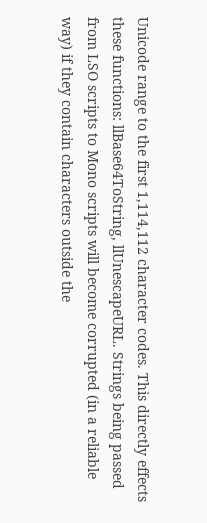Unicode range to the first 1,114,112 character codes. This directly effects these functions: llBase64ToString, llUnescapeURL. Strings being passed from LSO scripts to Mono scripts will become corrupted (in a reliable way) if they contain characters outside the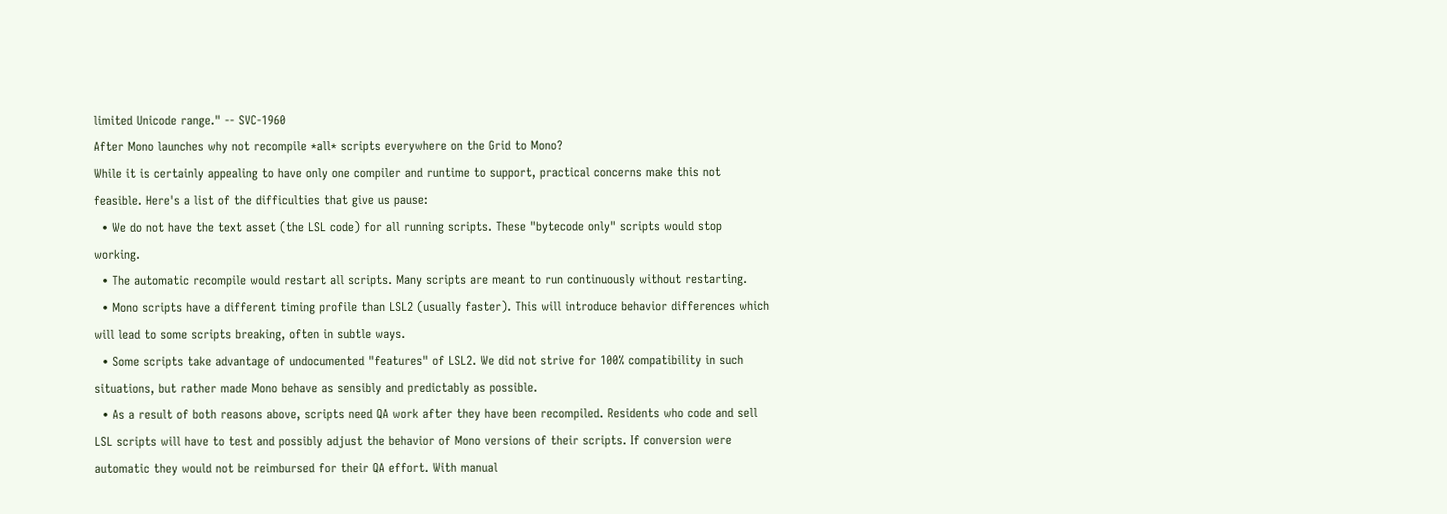limited Unicode range." -- SVC-1960
After Mono launches why not recompile *all* scripts everywhere on the Grid to Mono?
While it is certainly appealing to have only one compiler and runtime to support, practical concerns make this not feasible. Here's a list of the difficulties that give us pause:
  • We do not have the text asset (the LSL code) for all running scripts. These "bytecode only" scripts would stop working.
  • The automatic recompile would restart all scripts. Many scripts are meant to run continuously without restarting.
  • Mono scripts have a different timing profile than LSL2 (usually faster). This will introduce behavior differences which will lead to some scripts breaking, often in subtle ways.
  • Some scripts take advantage of undocumented "features" of LSL2. We did not strive for 100% compatibility in such situations, but rather made Mono behave as sensibly and predictably as possible.
  • As a result of both reasons above, scripts need QA work after they have been recompiled. Residents who code and sell LSL scripts will have to test and possibly adjust the behavior of Mono versions of their scripts. If conversion were automatic they would not be reimbursed for their QA effort. With manual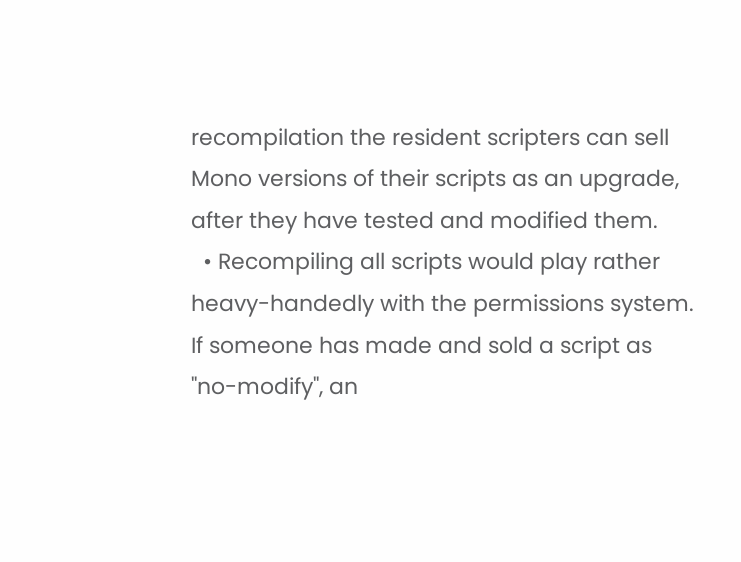recompilation the resident scripters can sell Mono versions of their scripts as an upgrade, after they have tested and modified them.
  • Recompiling all scripts would play rather heavy-handedly with the permissions system. If someone has made and sold a script as "no-modify", an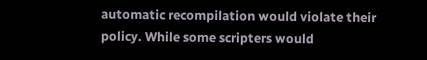automatic recompilation would violate their policy. While some scripters would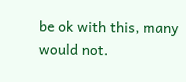be ok with this, many would not.